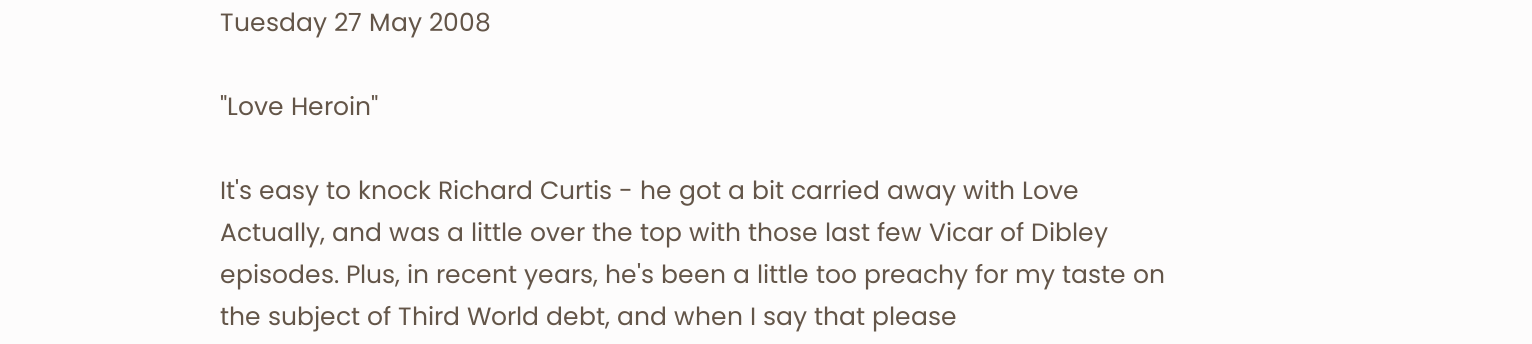Tuesday 27 May 2008

"Love Heroin"

It's easy to knock Richard Curtis - he got a bit carried away with Love Actually, and was a little over the top with those last few Vicar of Dibley episodes. Plus, in recent years, he's been a little too preachy for my taste on the subject of Third World debt, and when I say that please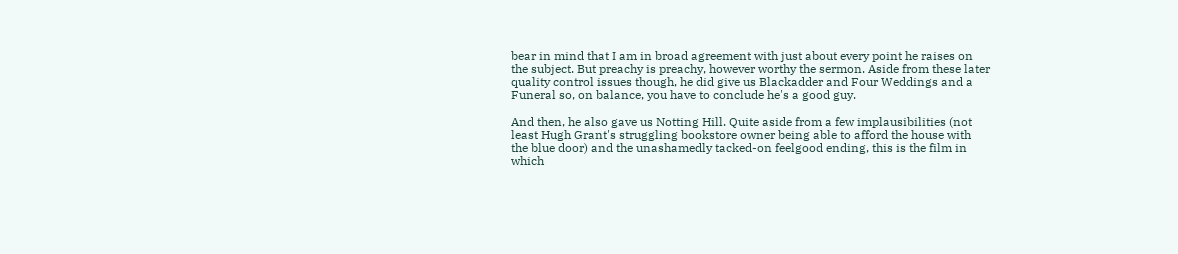bear in mind that I am in broad agreement with just about every point he raises on the subject. But preachy is preachy, however worthy the sermon. Aside from these later quality control issues though, he did give us Blackadder and Four Weddings and a Funeral so, on balance, you have to conclude he's a good guy.

And then, he also gave us Notting Hill. Quite aside from a few implausibilities (not least Hugh Grant's struggling bookstore owner being able to afford the house with the blue door) and the unashamedly tacked-on feelgood ending, this is the film in which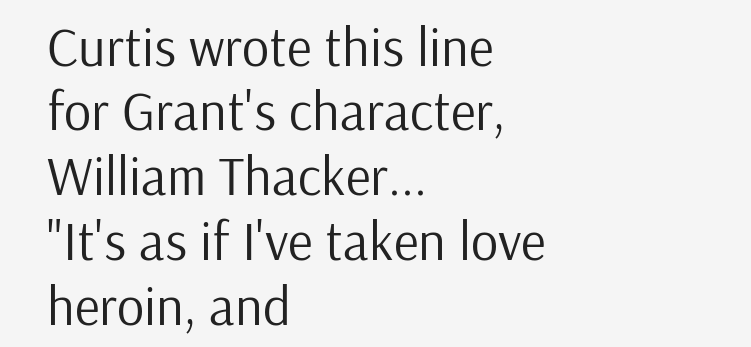Curtis wrote this line for Grant's character, William Thacker...
"It's as if I've taken love heroin, and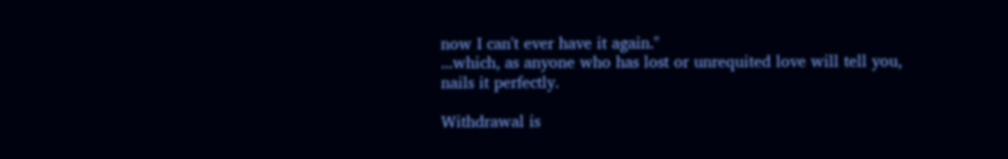now I can't ever have it again."
...which, as anyone who has lost or unrequited love will tell you, nails it perfectly.

Withdrawal is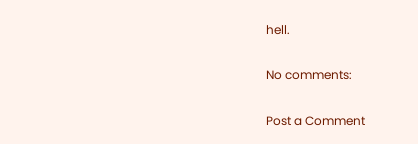hell.

No comments:

Post a Comment